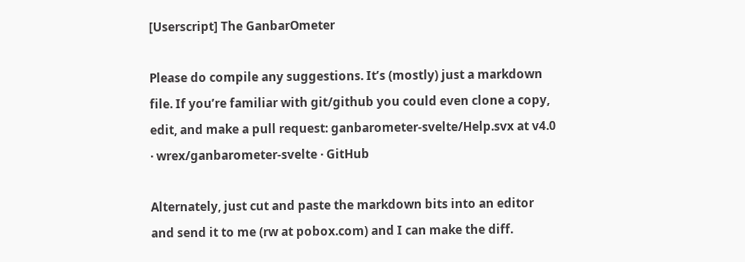[Userscript] The GanbarOmeter

Please do compile any suggestions. It’s (mostly) just a markdown file. If you’re familiar with git/github you could even clone a copy, edit, and make a pull request: ganbarometer-svelte/Help.svx at v4.0 · wrex/ganbarometer-svelte · GitHub

Alternately, just cut and paste the markdown bits into an editor and send it to me (rw at pobox.com) and I can make the diff.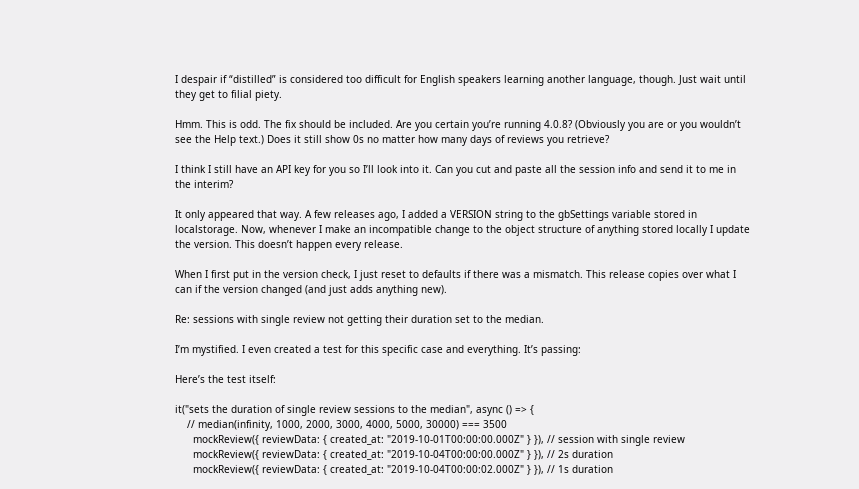I despair if “distilled” is considered too difficult for English speakers learning another language, though. Just wait until they get to filial piety.

Hmm. This is odd. The fix should be included. Are you certain you’re running 4.0.8? (Obviously you are or you wouldn’t see the Help text.) Does it still show 0s no matter how many days of reviews you retrieve?

I think I still have an API key for you so I’ll look into it. Can you cut and paste all the session info and send it to me in the interim?

It only appeared that way. A few releases ago, I added a VERSION string to the gbSettings variable stored in localstorage. Now, whenever I make an incompatible change to the object structure of anything stored locally I update the version. This doesn’t happen every release.

When I first put in the version check, I just reset to defaults if there was a mismatch. This release copies over what I can if the version changed (and just adds anything new).

Re: sessions with single review not getting their duration set to the median.

I’m mystified. I even created a test for this specific case and everything. It’s passing:

Here’s the test itself:

it("sets the duration of single review sessions to the median", async () => {
    // median(infinity, 1000, 2000, 3000, 4000, 5000, 30000) === 3500
      mockReview({ reviewData: { created_at: "2019-10-01T00:00:00.000Z" } }), // session with single review
      mockReview({ reviewData: { created_at: "2019-10-04T00:00:00.000Z" } }), // 2s duration
      mockReview({ reviewData: { created_at: "2019-10-04T00:00:02.000Z" } }), // 1s duration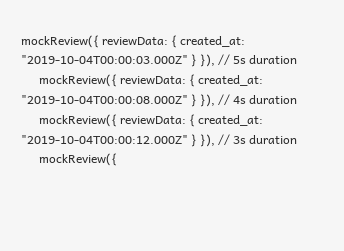mockReview({ reviewData: { created_at: "2019-10-04T00:00:03.000Z" } }), // 5s duration
      mockReview({ reviewData: { created_at: "2019-10-04T00:00:08.000Z" } }), // 4s duration
      mockReview({ reviewData: { created_at: "2019-10-04T00:00:12.000Z" } }), // 3s duration
      mockReview({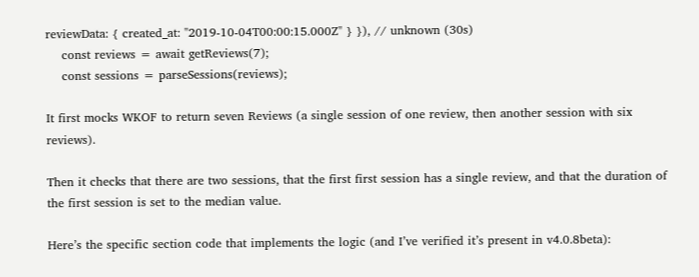reviewData: { created_at: "2019-10-04T00:00:15.000Z" } }), // unknown (30s)
    const reviews = await getReviews(7);
    const sessions = parseSessions(reviews);

It first mocks WKOF to return seven Reviews (a single session of one review, then another session with six reviews).

Then it checks that there are two sessions, that the first first session has a single review, and that the duration of the first session is set to the median value.

Here’s the specific section code that implements the logic (and I’ve verified it’s present in v4.0.8beta):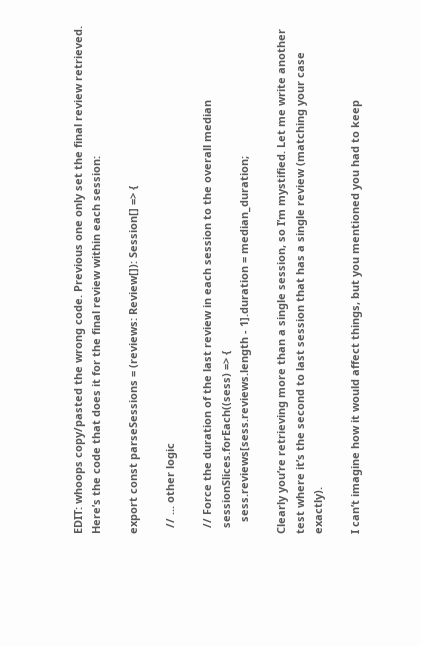EDIT: whoops copy/pasted the wrong code. Previous one only set the final review retrieved. Here’s the code that does it for the final review within each session:

export const parseSessions = (reviews: Review[]): Session[] => {

  // ... other logic

  // Force the duration of the last review in each session to the overall median
  sessionSlices.forEach((sess) => {
    sess.reviews[sess.reviews.length - 1].duration = median_duration;

Clearly you’re retrieving more than a single session, so I’m mystified. Let me write another test where it’s the second to last session that has a single review (matching your case exactly).

I can’t imagine how it would affect things, but you mentioned you had to keep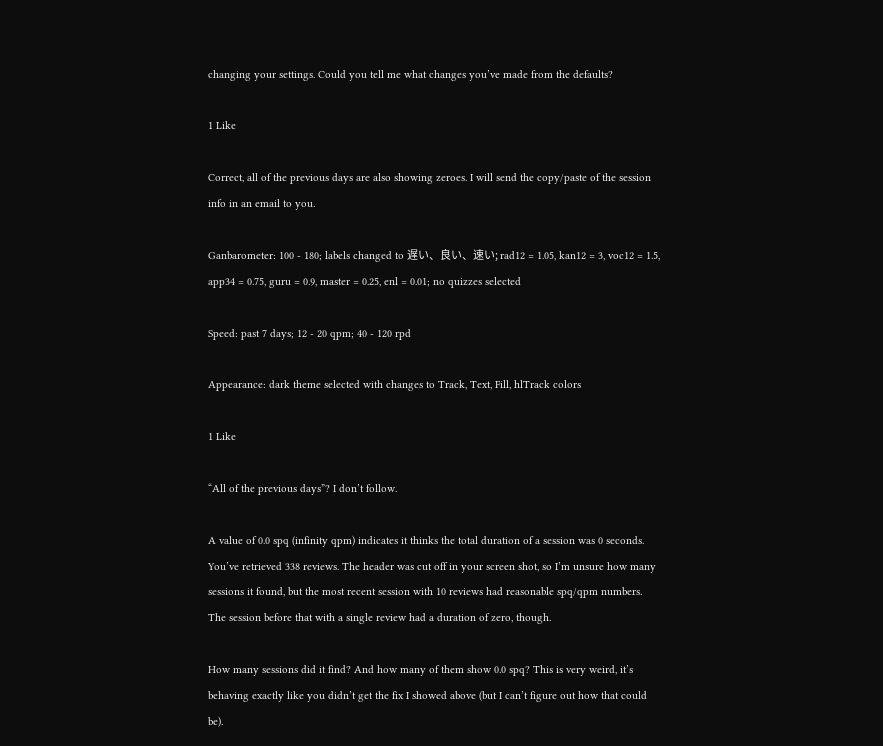changing your settings. Could you tell me what changes you’ve made from the defaults?

1 Like

Correct, all of the previous days are also showing zeroes. I will send the copy/paste of the session info in an email to you.

Ganbarometer: 100 - 180; labels changed to 遅い、良い、速い; rad12 = 1.05, kan12 = 3, voc12 = 1.5, app34 = 0.75, guru = 0.9, master = 0.25, enl = 0.01; no quizzes selected

Speed: past 7 days; 12 - 20 qpm; 40 - 120 rpd

Appearance: dark theme selected with changes to Track, Text, Fill, hlTrack colors

1 Like

“All of the previous days”? I don’t follow.

A value of 0.0 spq (infinity qpm) indicates it thinks the total duration of a session was 0 seconds. You’ve retrieved 338 reviews. The header was cut off in your screen shot, so I’m unsure how many sessions it found, but the most recent session with 10 reviews had reasonable spq/qpm numbers. The session before that with a single review had a duration of zero, though.

How many sessions did it find? And how many of them show 0.0 spq? This is very weird, it’s behaving exactly like you didn’t get the fix I showed above (but I can’t figure out how that could be).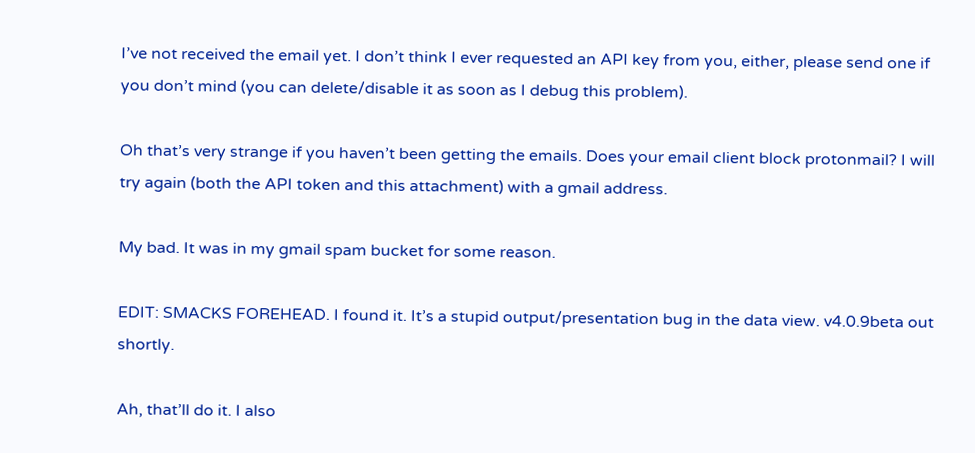I’ve not received the email yet. I don’t think I ever requested an API key from you, either, please send one if you don’t mind (you can delete/disable it as soon as I debug this problem).

Oh that’s very strange if you haven’t been getting the emails. Does your email client block protonmail? I will try again (both the API token and this attachment) with a gmail address.

My bad. It was in my gmail spam bucket for some reason.

EDIT: SMACKS FOREHEAD. I found it. It’s a stupid output/presentation bug in the data view. v4.0.9beta out shortly.

Ah, that’ll do it. I also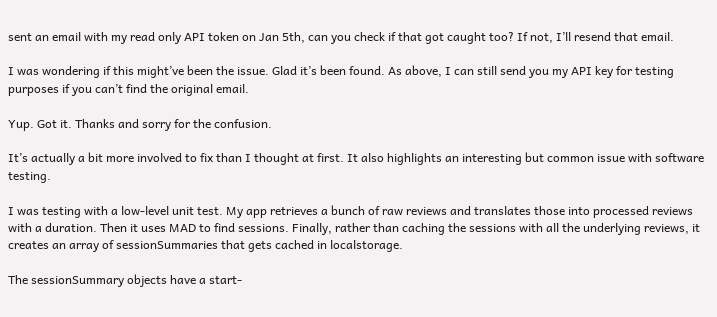sent an email with my read only API token on Jan 5th, can you check if that got caught too? If not, I’ll resend that email.

I was wondering if this might’ve been the issue. Glad it’s been found. As above, I can still send you my API key for testing purposes if you can’t find the original email.

Yup. Got it. Thanks and sorry for the confusion.

It’s actually a bit more involved to fix than I thought at first. It also highlights an interesting but common issue with software testing.

I was testing with a low-level unit test. My app retrieves a bunch of raw reviews and translates those into processed reviews with a duration. Then it uses MAD to find sessions. Finally, rather than caching the sessions with all the underlying reviews, it creates an array of sessionSummaries that gets cached in localstorage.

The sessionSummary objects have a start-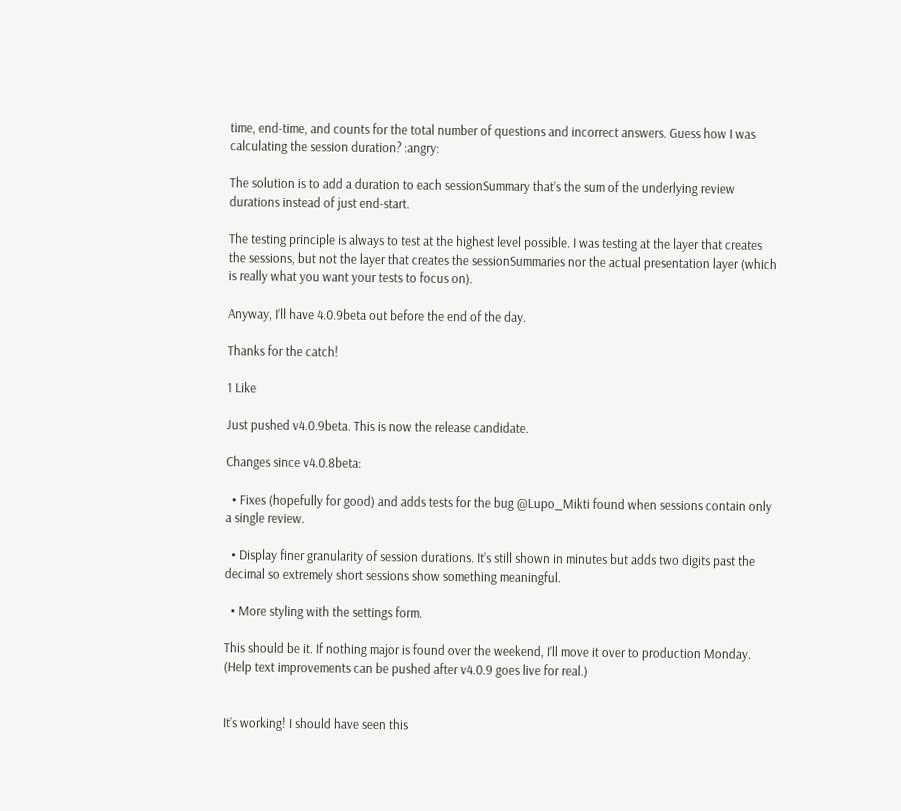time, end-time, and counts for the total number of questions and incorrect answers. Guess how I was calculating the session duration? :angry:

The solution is to add a duration to each sessionSummary that’s the sum of the underlying review durations instead of just end-start.

The testing principle is always to test at the highest level possible. I was testing at the layer that creates the sessions, but not the layer that creates the sessionSummaries nor the actual presentation layer (which is really what you want your tests to focus on).

Anyway, I’ll have 4.0.9beta out before the end of the day.

Thanks for the catch!

1 Like

Just pushed v4.0.9beta. This is now the release candidate.

Changes since v4.0.8beta:

  • Fixes (hopefully for good) and adds tests for the bug @Lupo_Mikti found when sessions contain only a single review.

  • Display finer granularity of session durations. It’s still shown in minutes but adds two digits past the decimal so extremely short sessions show something meaningful.

  • More styling with the settings form.

This should be it. If nothing major is found over the weekend, I’ll move it over to production Monday. (Help text improvements can be pushed after v4.0.9 goes live for real.)


It’s working! I should have seen this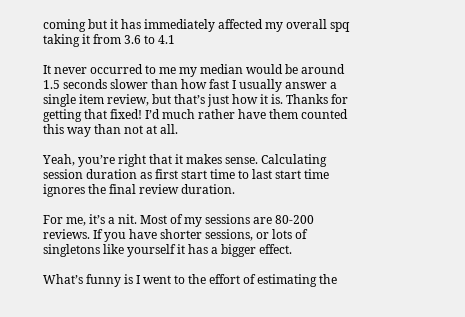coming but it has immediately affected my overall spq taking it from 3.6 to 4.1

It never occurred to me my median would be around 1.5 seconds slower than how fast I usually answer a single item review, but that’s just how it is. Thanks for getting that fixed! I’d much rather have them counted this way than not at all.

Yeah, you’re right that it makes sense. Calculating session duration as first start time to last start time ignores the final review duration.

For me, it’s a nit. Most of my sessions are 80-200 reviews. If you have shorter sessions, or lots of singletons like yourself it has a bigger effect.

What’s funny is I went to the effort of estimating the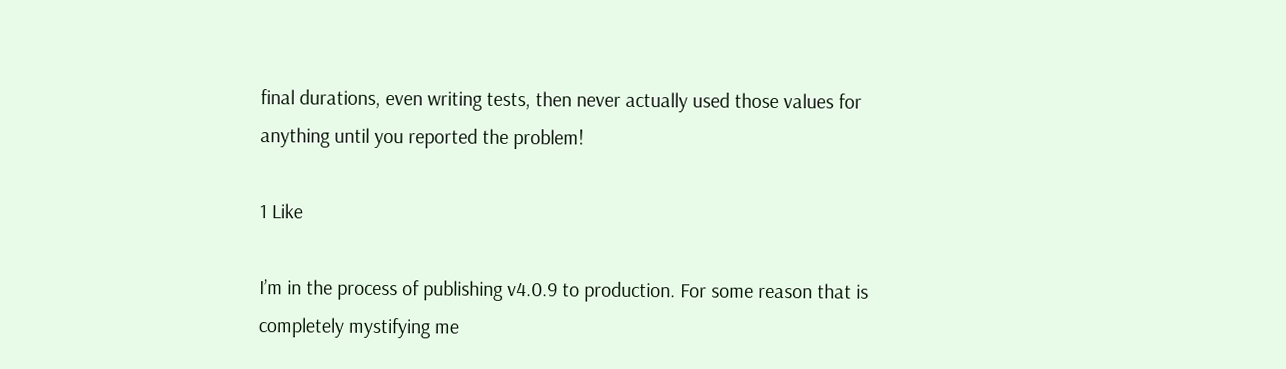final durations, even writing tests, then never actually used those values for anything until you reported the problem!

1 Like

I’m in the process of publishing v4.0.9 to production. For some reason that is completely mystifying me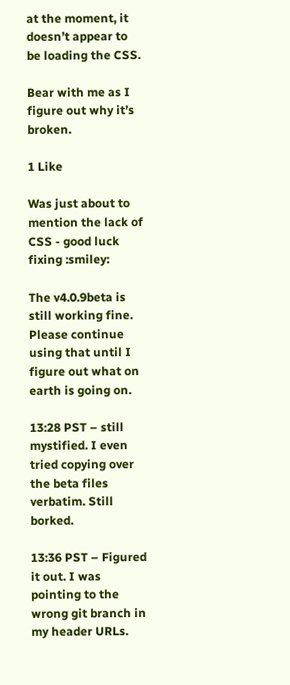at the moment, it doesn’t appear to be loading the CSS.

Bear with me as I figure out why it’s broken.

1 Like

Was just about to mention the lack of CSS - good luck fixing :smiley:

The v4.0.9beta is still working fine. Please continue using that until I figure out what on earth is going on.

13:28 PST – still mystified. I even tried copying over the beta files verbatim. Still borked.

13:36 PST – Figured it out. I was pointing to the wrong git branch in my header URLs.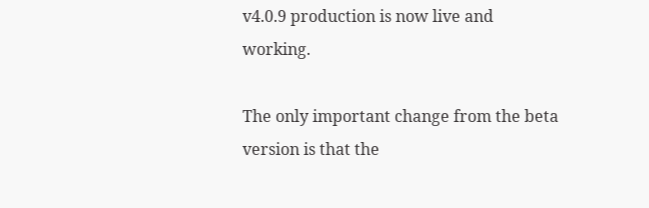v4.0.9 production is now live and working.

The only important change from the beta version is that the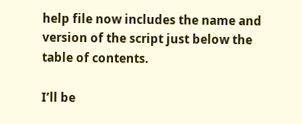help file now includes the name and version of the script just below the table of contents.

I’ll be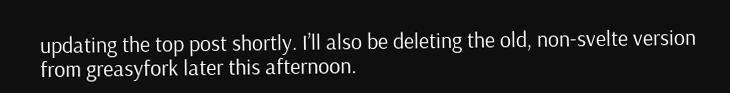updating the top post shortly. I’ll also be deleting the old, non-svelte version from greasyfork later this afternoon.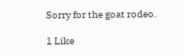Sorry for the goat rodeo.

1 Like